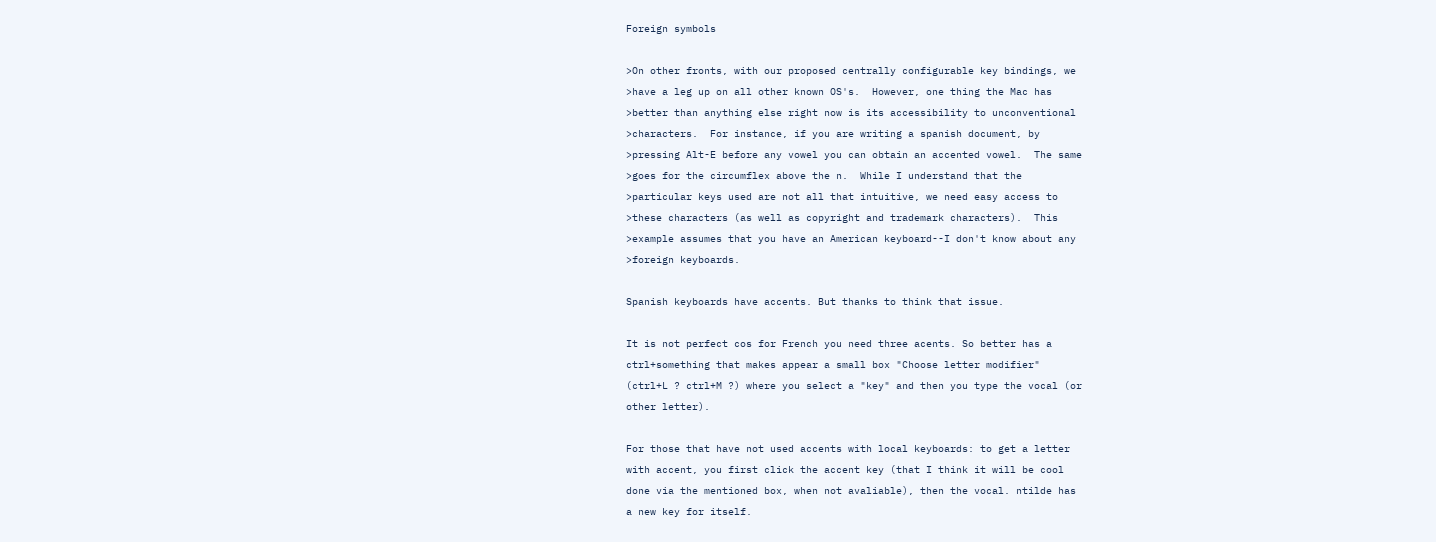Foreign symbols

>On other fronts, with our proposed centrally configurable key bindings, we
>have a leg up on all other known OS's.  However, one thing the Mac has
>better than anything else right now is its accessibility to unconventional
>characters.  For instance, if you are writing a spanish document, by
>pressing Alt-E before any vowel you can obtain an accented vowel.  The same
>goes for the circumflex above the n.  While I understand that the
>particular keys used are not all that intuitive, we need easy access to
>these characters (as well as copyright and trademark characters).  This
>example assumes that you have an American keyboard--I don't know about any
>foreign keyboards.

Spanish keyboards have accents. But thanks to think that issue.

It is not perfect cos for French you need three acents. So better has a
ctrl+something that makes appear a small box "Choose letter modifier"
(ctrl+L ? ctrl+M ?) where you select a "key" and then you type the vocal (or
other letter).

For those that have not used accents with local keyboards: to get a letter
with accent, you first click the accent key (that I think it will be cool
done via the mentioned box, when not avaliable), then the vocal. ntilde has
a new key for itself.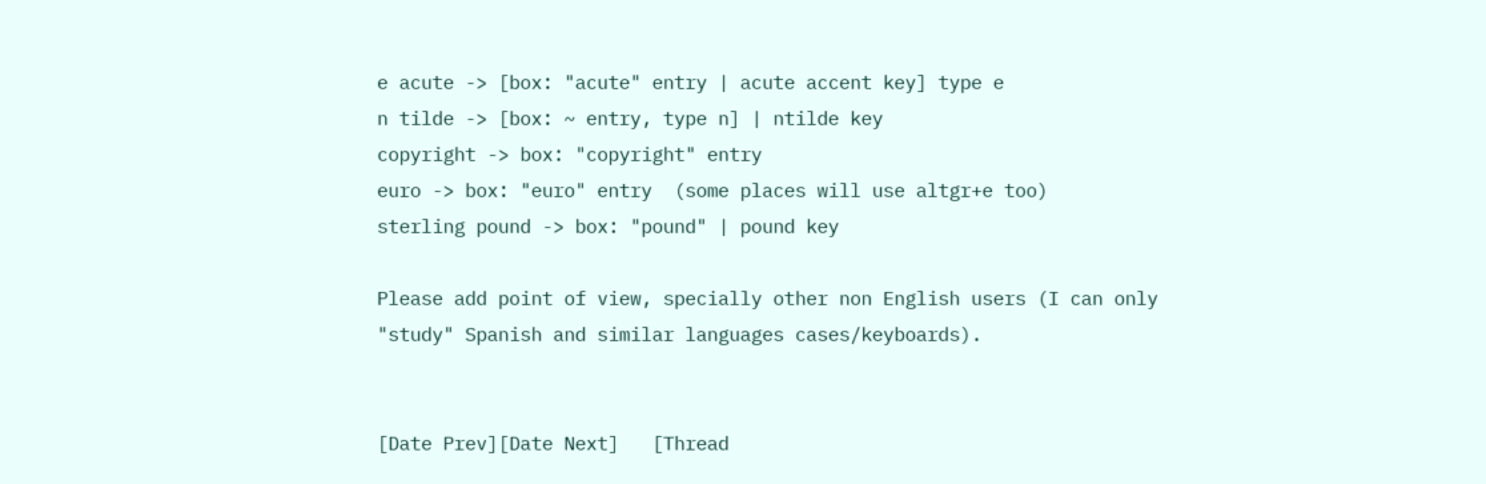e acute -> [box: "acute" entry | acute accent key] type e
n tilde -> [box: ~ entry, type n] | ntilde key
copyright -> box: "copyright" entry
euro -> box: "euro" entry  (some places will use altgr+e too)
sterling pound -> box: "pound" | pound key

Please add point of view, specially other non English users (I can only
"study" Spanish and similar languages cases/keyboards).


[Date Prev][Date Next]   [Thread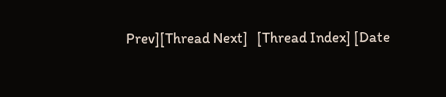Prev][Thread Next]   [Thread Index] [Date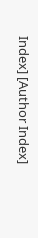Index] [Author Index]